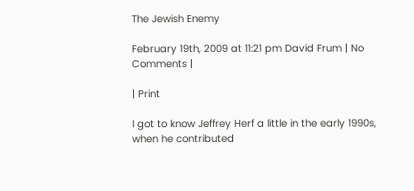The Jewish Enemy

February 19th, 2009 at 11:21 pm David Frum | No Comments |

| Print

I got to know Jeffrey Herf a little in the early 1990s, when he contributed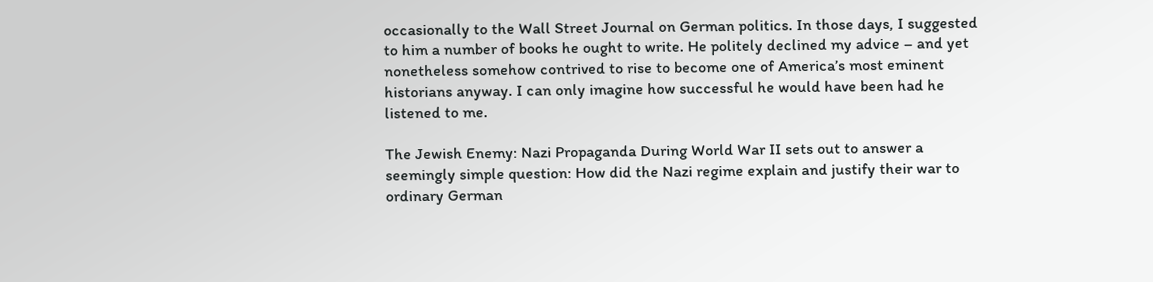occasionally to the Wall Street Journal on German politics. In those days, I suggested to him a number of books he ought to write. He politely declined my advice – and yet nonetheless somehow contrived to rise to become one of America’s most eminent historians anyway. I can only imagine how successful he would have been had he listened to me.

The Jewish Enemy: Nazi Propaganda During World War II sets out to answer a seemingly simple question: How did the Nazi regime explain and justify their war to ordinary German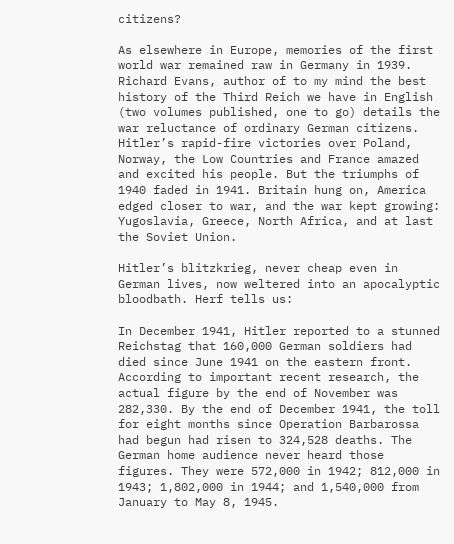citizens?

As elsewhere in Europe, memories of the first world war remained raw in Germany in 1939. Richard Evans, author of to my mind the best history of the Third Reich we have in English (two volumes published, one to go) details the war reluctance of ordinary German citizens. Hitler’s rapid-fire victories over Poland, Norway, the Low Countries and France amazed and excited his people. But the triumphs of 1940 faded in 1941. Britain hung on, America edged closer to war, and the war kept growing: Yugoslavia, Greece, North Africa, and at last the Soviet Union.

Hitler’s blitzkrieg, never cheap even in German lives, now weltered into an apocalyptic bloodbath. Herf tells us:

In December 1941, Hitler reported to a stunned Reichstag that 160,000 German soldiers had died since June 1941 on the eastern front. According to important recent research, the actual figure by the end of November was 282,330. By the end of December 1941, the toll for eight months since Operation Barbarossa had begun had risen to 324,528 deaths. The German home audience never heard those figures. They were 572,000 in 1942; 812,000 in 1943; 1,802,000 in 1944; and 1,540,000 from January to May 8, 1945.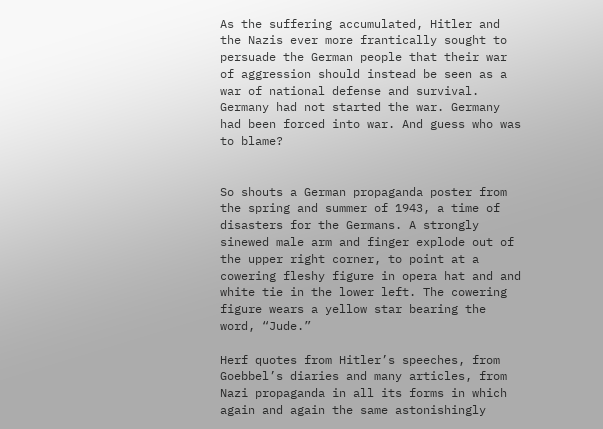As the suffering accumulated, Hitler and the Nazis ever more frantically sought to persuade the German people that their war of aggression should instead be seen as a war of national defense and survival. Germany had not started the war. Germany had been forced into war. And guess who was to blame?


So shouts a German propaganda poster from the spring and summer of 1943, a time of disasters for the Germans. A strongly sinewed male arm and finger explode out of the upper right corner, to point at a cowering fleshy figure in opera hat and and white tie in the lower left. The cowering figure wears a yellow star bearing the word, “Jude.”

Herf quotes from Hitler’s speeches, from Goebbel’s diaries and many articles, from Nazi propaganda in all its forms in which again and again the same astonishingly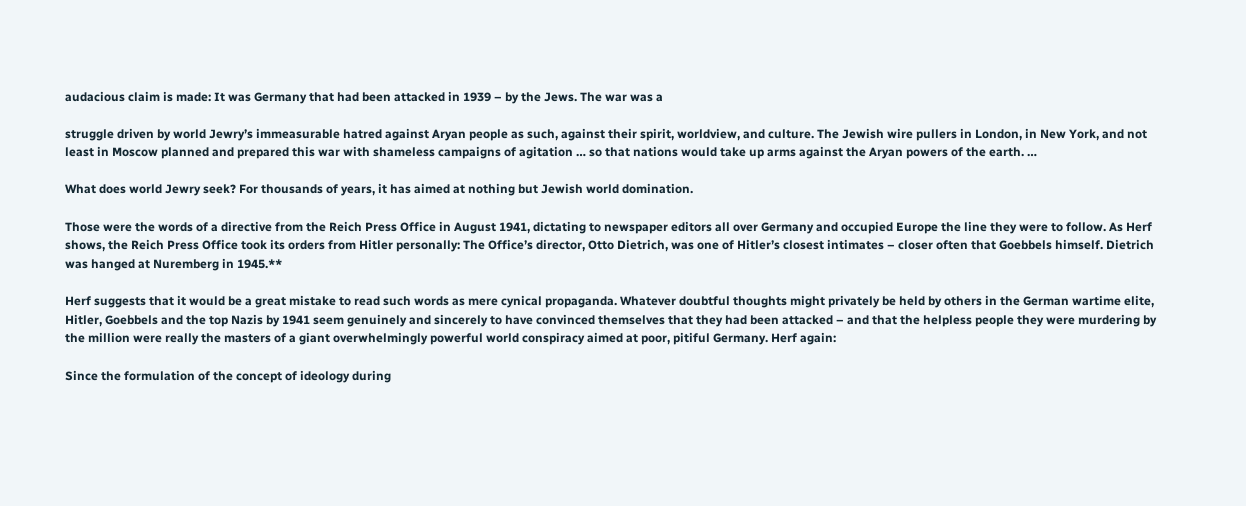audacious claim is made: It was Germany that had been attacked in 1939 – by the Jews. The war was a

struggle driven by world Jewry’s immeasurable hatred against Aryan people as such, against their spirit, worldview, and culture. The Jewish wire pullers in London, in New York, and not least in Moscow planned and prepared this war with shameless campaigns of agitation … so that nations would take up arms against the Aryan powers of the earth. …

What does world Jewry seek? For thousands of years, it has aimed at nothing but Jewish world domination.

Those were the words of a directive from the Reich Press Office in August 1941, dictating to newspaper editors all over Germany and occupied Europe the line they were to follow. As Herf shows, the Reich Press Office took its orders from Hitler personally: The Office’s director, Otto Dietrich, was one of Hitler’s closest intimates – closer often that Goebbels himself. Dietrich was hanged at Nuremberg in 1945.**

Herf suggests that it would be a great mistake to read such words as mere cynical propaganda. Whatever doubtful thoughts might privately be held by others in the German wartime elite, Hitler, Goebbels and the top Nazis by 1941 seem genuinely and sincerely to have convinced themselves that they had been attacked – and that the helpless people they were murdering by the million were really the masters of a giant overwhelmingly powerful world conspiracy aimed at poor, pitiful Germany. Herf again:

Since the formulation of the concept of ideology during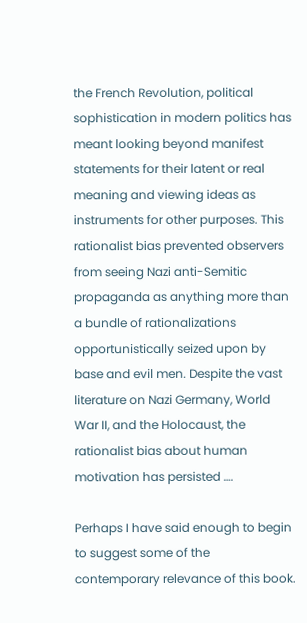the French Revolution, political sophistication in modern politics has meant looking beyond manifest statements for their latent or real meaning and viewing ideas as instruments for other purposes. This rationalist bias prevented observers from seeing Nazi anti-Semitic propaganda as anything more than a bundle of rationalizations opportunistically seized upon by base and evil men. Despite the vast literature on Nazi Germany, World War II, and the Holocaust, the rationalist bias about human motivation has persisted ….

Perhaps I have said enough to begin to suggest some of the contemporary relevance of this book.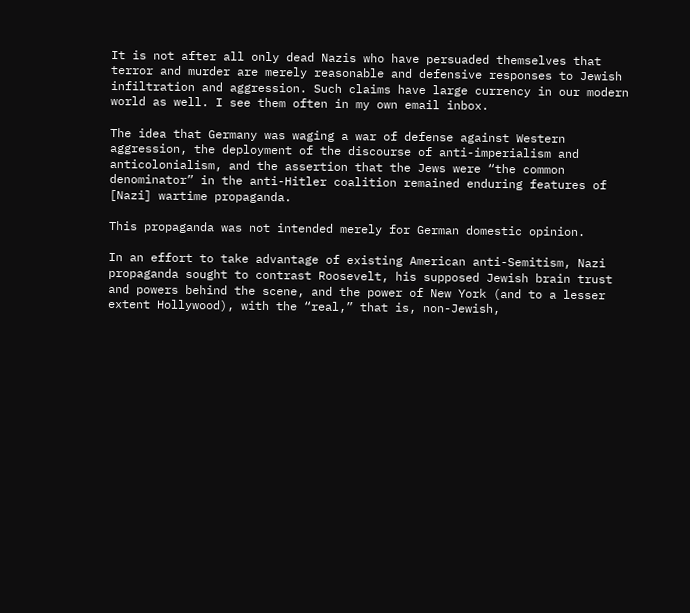It is not after all only dead Nazis who have persuaded themselves that terror and murder are merely reasonable and defensive responses to Jewish infiltration and aggression. Such claims have large currency in our modern world as well. I see them often in my own email inbox.

The idea that Germany was waging a war of defense against Western aggression, the deployment of the discourse of anti-imperialism and anticolonialism, and the assertion that the Jews were “the common denominator” in the anti-Hitler coalition remained enduring features of [Nazi] wartime propaganda.

This propaganda was not intended merely for German domestic opinion.

In an effort to take advantage of existing American anti-Semitism, Nazi propaganda sought to contrast Roosevelt, his supposed Jewish brain trust and powers behind the scene, and the power of New York (and to a lesser extent Hollywood), with the “real,” that is, non-Jewish,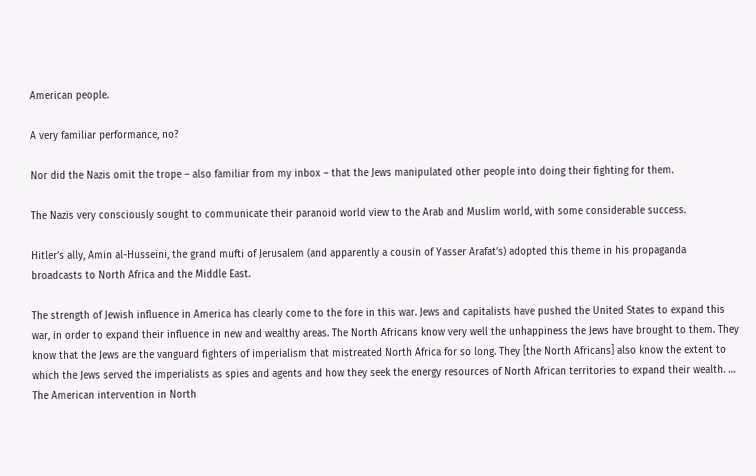American people.

A very familiar performance, no?

Nor did the Nazis omit the trope – also familiar from my inbox – that the Jews manipulated other people into doing their fighting for them.

The Nazis very consciously sought to communicate their paranoid world view to the Arab and Muslim world, with some considerable success.

Hitler’s ally, Amin al-Husseini, the grand mufti of Jerusalem (and apparently a cousin of Yasser Arafat’s) adopted this theme in his propaganda broadcasts to North Africa and the Middle East.

The strength of Jewish influence in America has clearly come to the fore in this war. Jews and capitalists have pushed the United States to expand this war, in order to expand their influence in new and wealthy areas. The North Africans know very well the unhappiness the Jews have brought to them. They know that the Jews are the vanguard fighters of imperialism that mistreated North Africa for so long. They [the North Africans] also know the extent to which the Jews served the imperialists as spies and agents and how they seek the energy resources of North African territories to expand their wealth. … The American intervention in North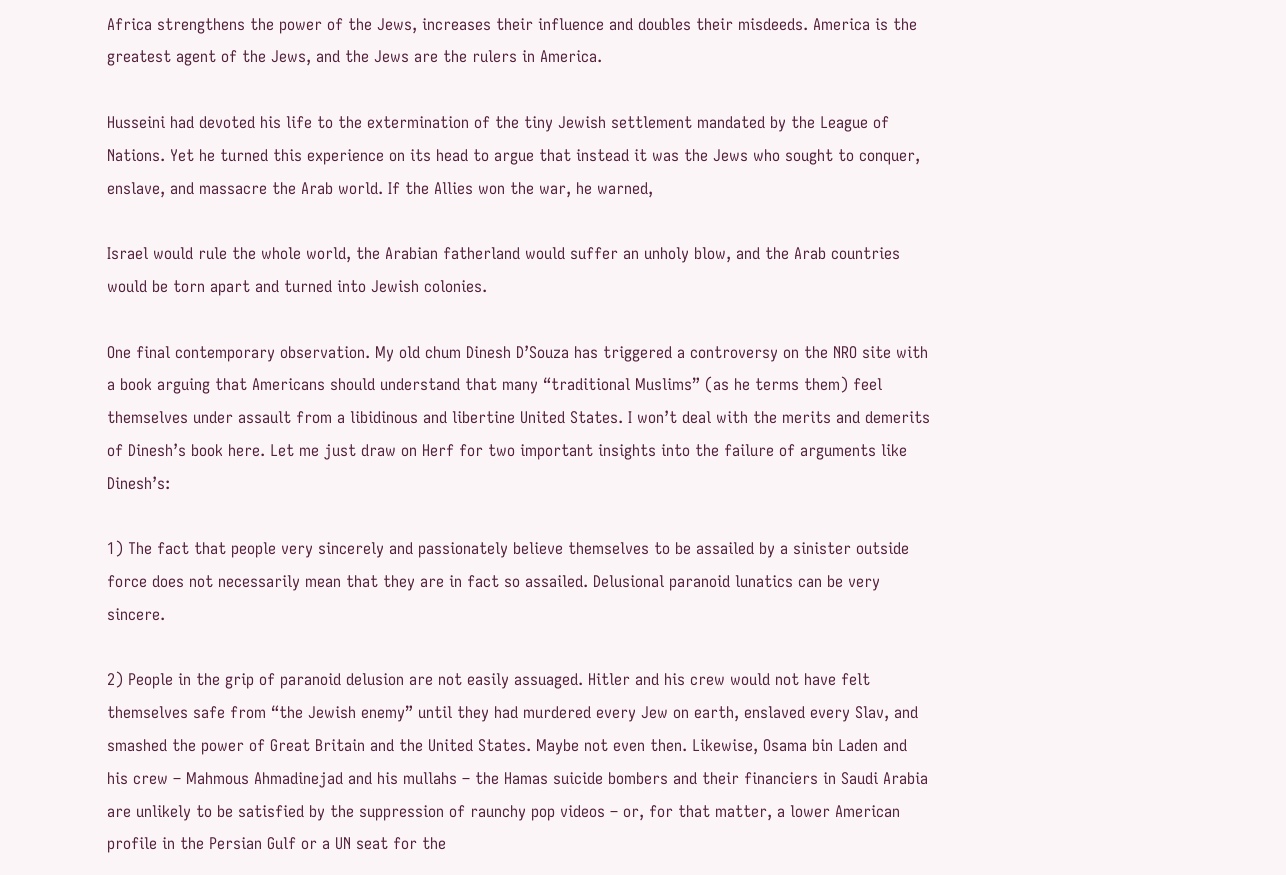Africa strengthens the power of the Jews, increases their influence and doubles their misdeeds. America is the greatest agent of the Jews, and the Jews are the rulers in America.

Husseini had devoted his life to the extermination of the tiny Jewish settlement mandated by the League of Nations. Yet he turned this experience on its head to argue that instead it was the Jews who sought to conquer, enslave, and massacre the Arab world. If the Allies won the war, he warned,

Israel would rule the whole world, the Arabian fatherland would suffer an unholy blow, and the Arab countries would be torn apart and turned into Jewish colonies.

One final contemporary observation. My old chum Dinesh D’Souza has triggered a controversy on the NRO site with a book arguing that Americans should understand that many “traditional Muslims” (as he terms them) feel themselves under assault from a libidinous and libertine United States. I won’t deal with the merits and demerits of Dinesh’s book here. Let me just draw on Herf for two important insights into the failure of arguments like Dinesh’s:

1) The fact that people very sincerely and passionately believe themselves to be assailed by a sinister outside force does not necessarily mean that they are in fact so assailed. Delusional paranoid lunatics can be very sincere.

2) People in the grip of paranoid delusion are not easily assuaged. Hitler and his crew would not have felt themselves safe from “the Jewish enemy” until they had murdered every Jew on earth, enslaved every Slav, and smashed the power of Great Britain and the United States. Maybe not even then. Likewise, Osama bin Laden and his crew – Mahmous Ahmadinejad and his mullahs – the Hamas suicide bombers and their financiers in Saudi Arabia are unlikely to be satisfied by the suppression of raunchy pop videos – or, for that matter, a lower American profile in the Persian Gulf or a UN seat for the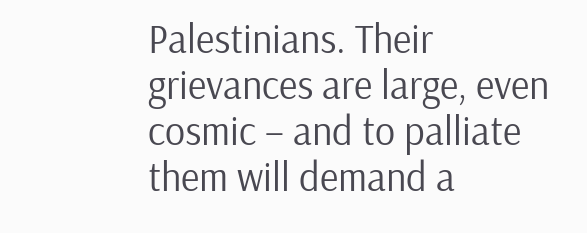Palestinians. Their grievances are large, even cosmic – and to palliate them will demand a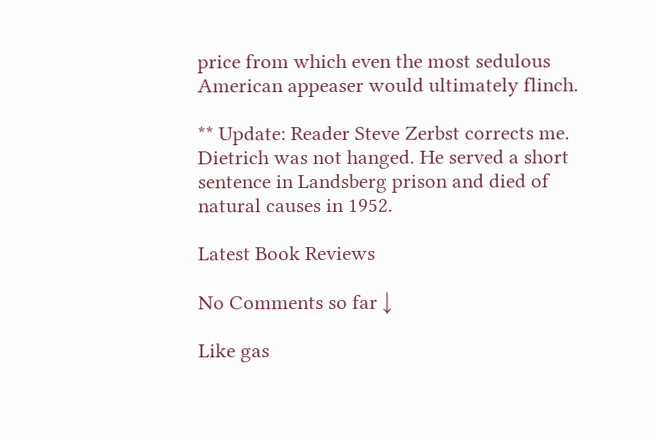price from which even the most sedulous American appeaser would ultimately flinch.

** Update: Reader Steve Zerbst corrects me. Dietrich was not hanged. He served a short sentence in Landsberg prison and died of natural causes in 1952.

Latest Book Reviews

No Comments so far ↓

Like gas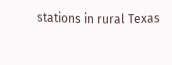stations in rural Texas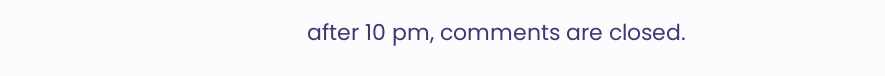after 10 pm, comments are closed.